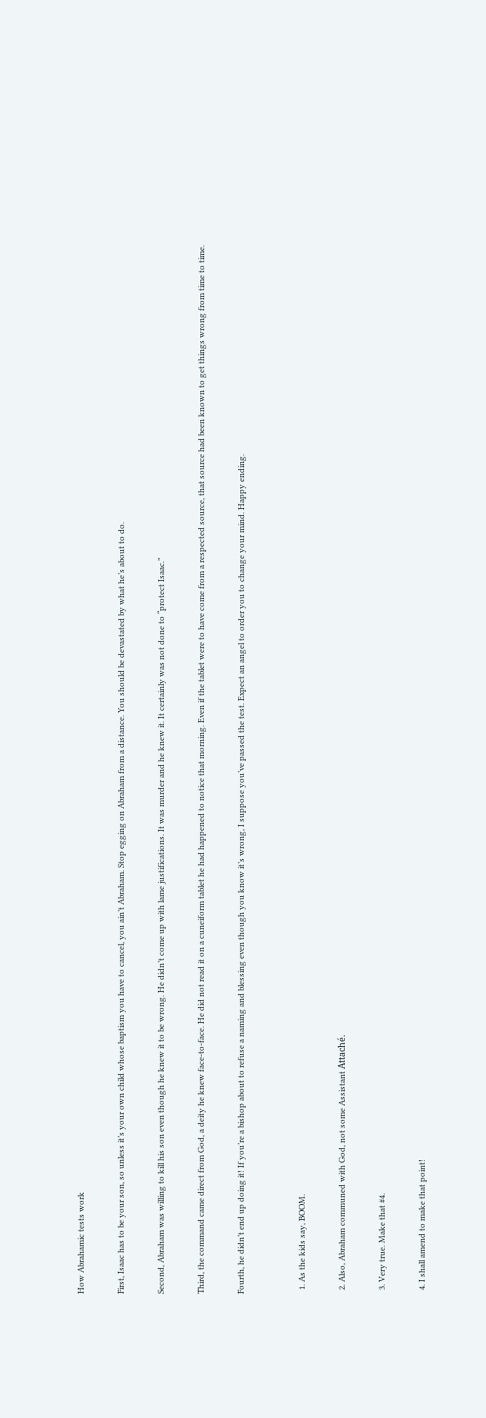How Abrahamic tests work

First, Isaac has to be your son, so unless it’s your own child whose baptism you have to cancel, you ain’t Abraham. Stop egging on Abraham from a distance. You should be devastated by what he’s about to do.

Second, Abraham was willing to kill his son even though he knew it to be wrong. He didn’t come up with lame justifications. It was murder and he knew it. It certainly was not done to “protect Isaac.”

Third, the command came direct from God, a deity he knew face-to-face. He did not read it on a cuneiform tablet he had happened to notice that morning. Even if the tablet were to have come from a respected source, that source had been known to get things wrong from time to time.

Fourth, he didn’t end up doing it! If you’re a bishop about to refuse a naming and blessing even though you know it’s wrong, I suppose you’ve passed the test. Expect an angel to order you to change your mind. Happy ending.


  1. As the kids say, BOOM.

  2. Also, Abraham communed with God, not some Assistant Attaché.

  3. Very true. Make that #4.

  4. I shall amend to make that point!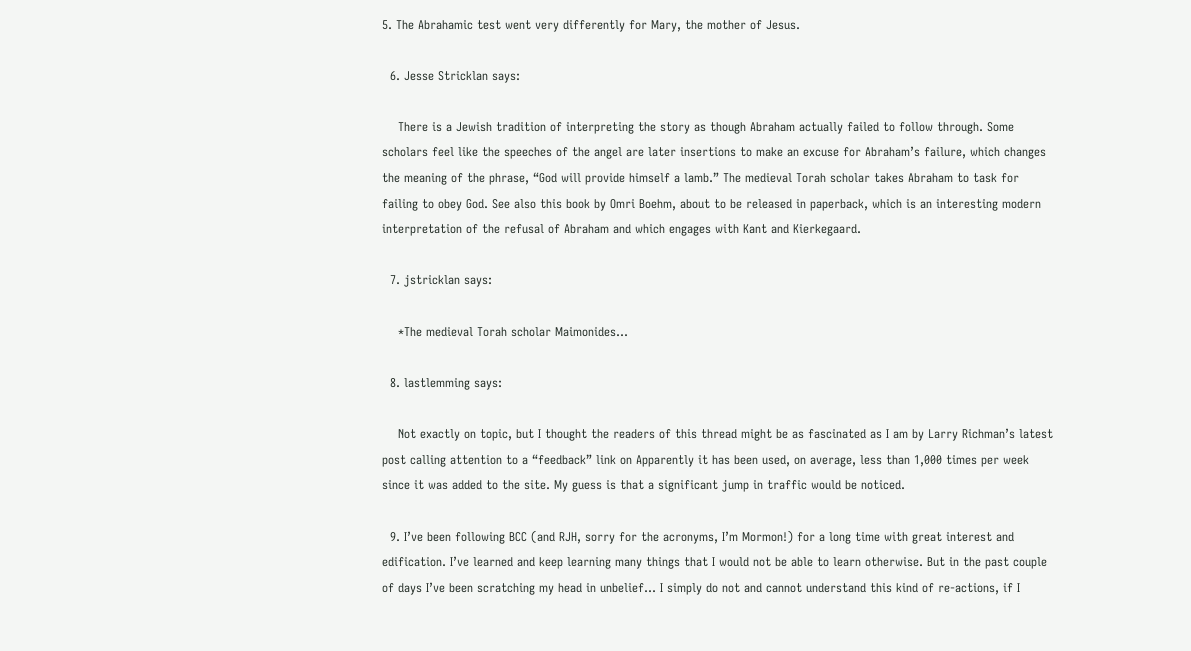5. The Abrahamic test went very differently for Mary, the mother of Jesus.

  6. Jesse Stricklan says:

    There is a Jewish tradition of interpreting the story as though Abraham actually failed to follow through. Some scholars feel like the speeches of the angel are later insertions to make an excuse for Abraham’s failure, which changes the meaning of the phrase, “God will provide himself a lamb.” The medieval Torah scholar takes Abraham to task for failing to obey God. See also this book by Omri Boehm, about to be released in paperback, which is an interesting modern interpretation of the refusal of Abraham and which engages with Kant and Kierkegaard.

  7. jstricklan says:

    *The medieval Torah scholar Maimonides…

  8. lastlemming says:

    Not exactly on topic, but I thought the readers of this thread might be as fascinated as I am by Larry Richman’s latest post calling attention to a “feedback” link on Apparently it has been used, on average, less than 1,000 times per week since it was added to the site. My guess is that a significant jump in traffic would be noticed.

  9. I’ve been following BCC (and RJH, sorry for the acronyms, I’m Mormon!) for a long time with great interest and edification. I’ve learned and keep learning many things that I would not be able to learn otherwise. But in the past couple of days I’ve been scratching my head in unbelief… I simply do not and cannot understand this kind of re-actions, if I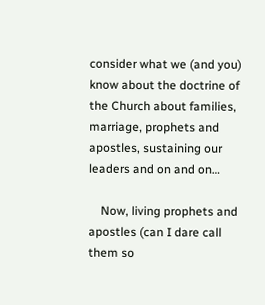consider what we (and you) know about the doctrine of the Church about families, marriage, prophets and apostles, sustaining our leaders and on and on…

    Now, living prophets and apostles (can I dare call them so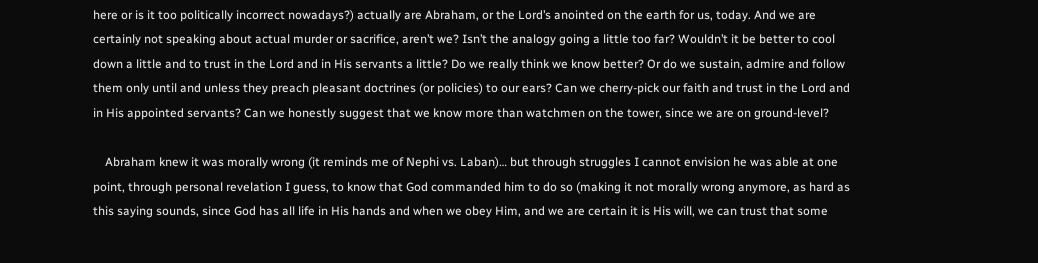here or is it too politically incorrect nowadays?) actually are Abraham, or the Lord’s anointed on the earth for us, today. And we are certainly not speaking about actual murder or sacrifice, aren’t we? Isn’t the analogy going a little too far? Wouldn’t it be better to cool down a little and to trust in the Lord and in His servants a little? Do we really think we know better? Or do we sustain, admire and follow them only until and unless they preach pleasant doctrines (or policies) to our ears? Can we cherry-pick our faith and trust in the Lord and in His appointed servants? Can we honestly suggest that we know more than watchmen on the tower, since we are on ground-level?

    Abraham knew it was morally wrong (it reminds me of Nephi vs. Laban)… but through struggles I cannot envision he was able at one point, through personal revelation I guess, to know that God commanded him to do so (making it not morally wrong anymore, as hard as this saying sounds, since God has all life in His hands and when we obey Him, and we are certain it is His will, we can trust that some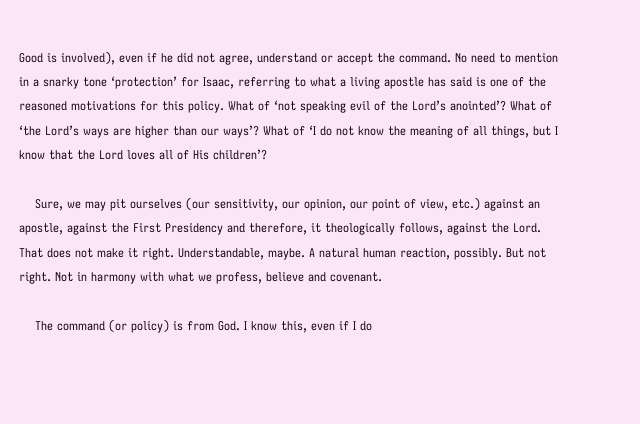Good is involved), even if he did not agree, understand or accept the command. No need to mention in a snarky tone ‘protection’ for Isaac, referring to what a living apostle has said is one of the reasoned motivations for this policy. What of ‘not speaking evil of the Lord’s anointed’? What of ‘the Lord’s ways are higher than our ways’? What of ‘I do not know the meaning of all things, but I know that the Lord loves all of His children’?

    Sure, we may pit ourselves (our sensitivity, our opinion, our point of view, etc.) against an apostle, against the First Presidency and therefore, it theologically follows, against the Lord. That does not make it right. Understandable, maybe. A natural human reaction, possibly. But not right. Not in harmony with what we profess, believe and covenant.

    The command (or policy) is from God. I know this, even if I do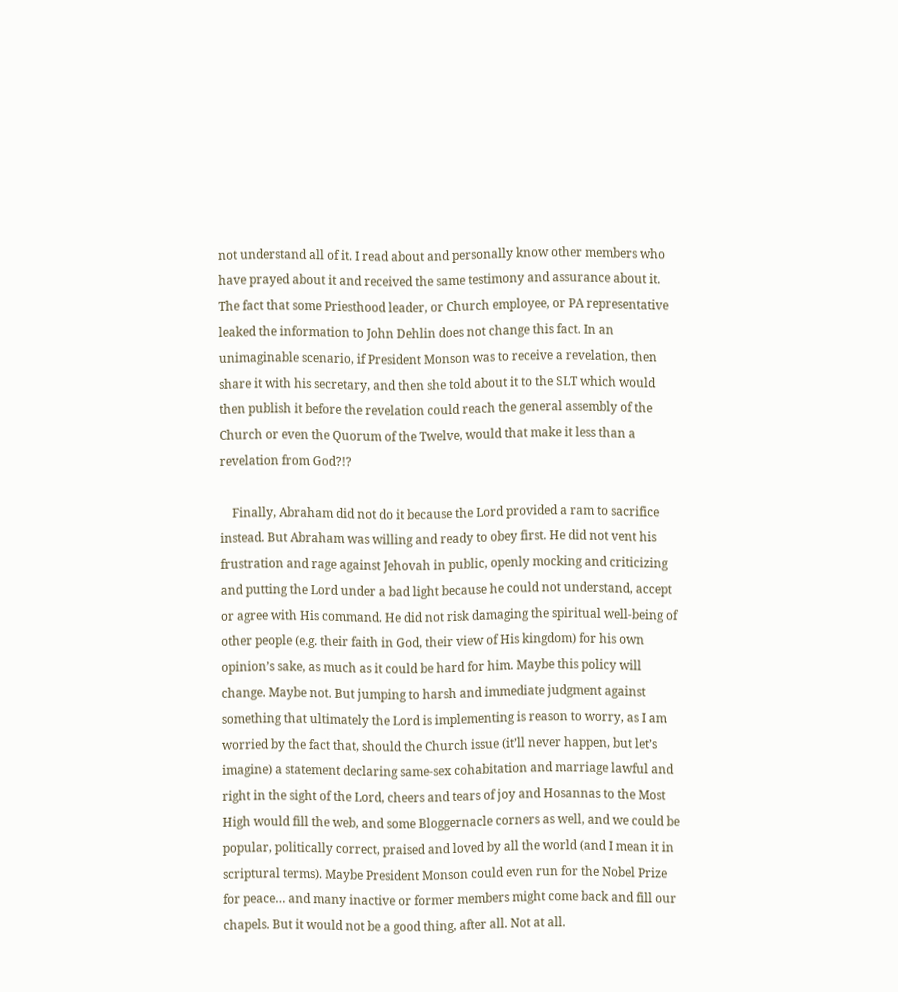not understand all of it. I read about and personally know other members who have prayed about it and received the same testimony and assurance about it. The fact that some Priesthood leader, or Church employee, or PA representative leaked the information to John Dehlin does not change this fact. In an unimaginable scenario, if President Monson was to receive a revelation, then share it with his secretary, and then she told about it to the SLT which would then publish it before the revelation could reach the general assembly of the Church or even the Quorum of the Twelve, would that make it less than a revelation from God?!?

    Finally, Abraham did not do it because the Lord provided a ram to sacrifice instead. But Abraham was willing and ready to obey first. He did not vent his frustration and rage against Jehovah in public, openly mocking and criticizing and putting the Lord under a bad light because he could not understand, accept or agree with His command. He did not risk damaging the spiritual well-being of other people (e.g. their faith in God, their view of His kingdom) for his own opinion’s sake, as much as it could be hard for him. Maybe this policy will change. Maybe not. But jumping to harsh and immediate judgment against something that ultimately the Lord is implementing is reason to worry, as I am worried by the fact that, should the Church issue (it’ll never happen, but let’s imagine) a statement declaring same-sex cohabitation and marriage lawful and right in the sight of the Lord, cheers and tears of joy and Hosannas to the Most High would fill the web, and some Bloggernacle corners as well, and we could be popular, politically correct, praised and loved by all the world (and I mean it in scriptural terms). Maybe President Monson could even run for the Nobel Prize for peace… and many inactive or former members might come back and fill our chapels. But it would not be a good thing, after all. Not at all.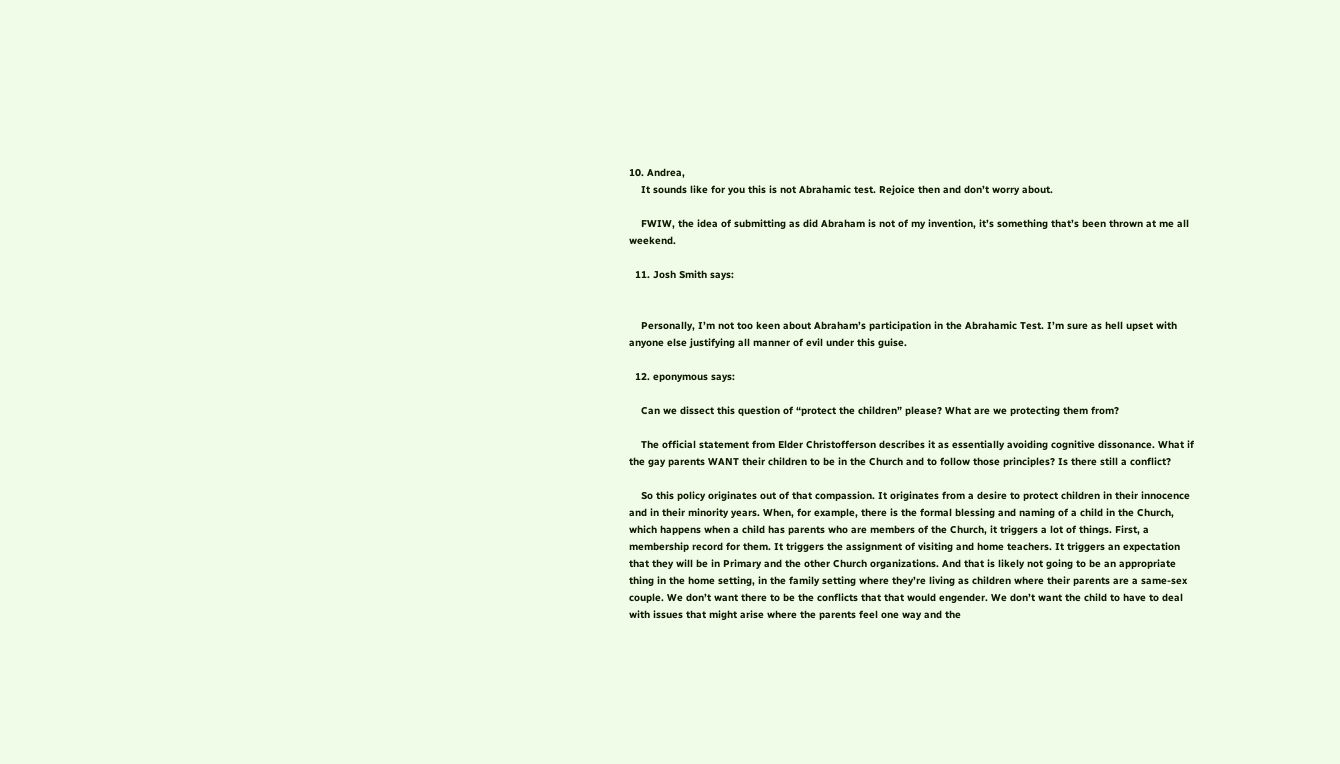10. Andrea,
    It sounds like for you this is not Abrahamic test. Rejoice then and don’t worry about.

    FWIW, the idea of submitting as did Abraham is not of my invention, it’s something that’s been thrown at me all weekend.

  11. Josh Smith says:


    Personally, I’m not too keen about Abraham’s participation in the Abrahamic Test. I’m sure as hell upset with anyone else justifying all manner of evil under this guise.

  12. eponymous says:

    Can we dissect this question of “protect the children” please? What are we protecting them from?

    The official statement from Elder Christofferson describes it as essentially avoiding cognitive dissonance. What if the gay parents WANT their children to be in the Church and to follow those principles? Is there still a conflict?

    So this policy originates out of that compassion. It originates from a desire to protect children in their innocence and in their minority years. When, for example, there is the formal blessing and naming of a child in the Church, which happens when a child has parents who are members of the Church, it triggers a lot of things. First, a membership record for them. It triggers the assignment of visiting and home teachers. It triggers an expectation that they will be in Primary and the other Church organizations. And that is likely not going to be an appropriate thing in the home setting, in the family setting where they’re living as children where their parents are a same-sex couple. We don’t want there to be the conflicts that that would engender. We don’t want the child to have to deal with issues that might arise where the parents feel one way and the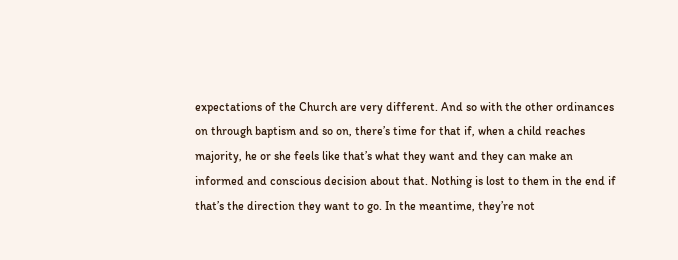expectations of the Church are very different. And so with the other ordinances on through baptism and so on, there’s time for that if, when a child reaches majority, he or she feels like that’s what they want and they can make an informed and conscious decision about that. Nothing is lost to them in the end if that’s the direction they want to go. In the meantime, they’re not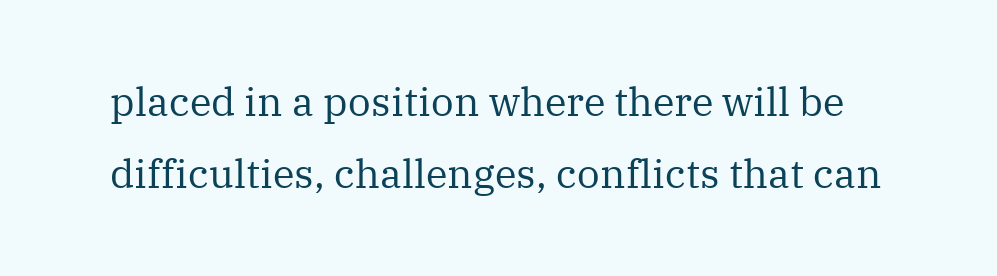placed in a position where there will be difficulties, challenges, conflicts that can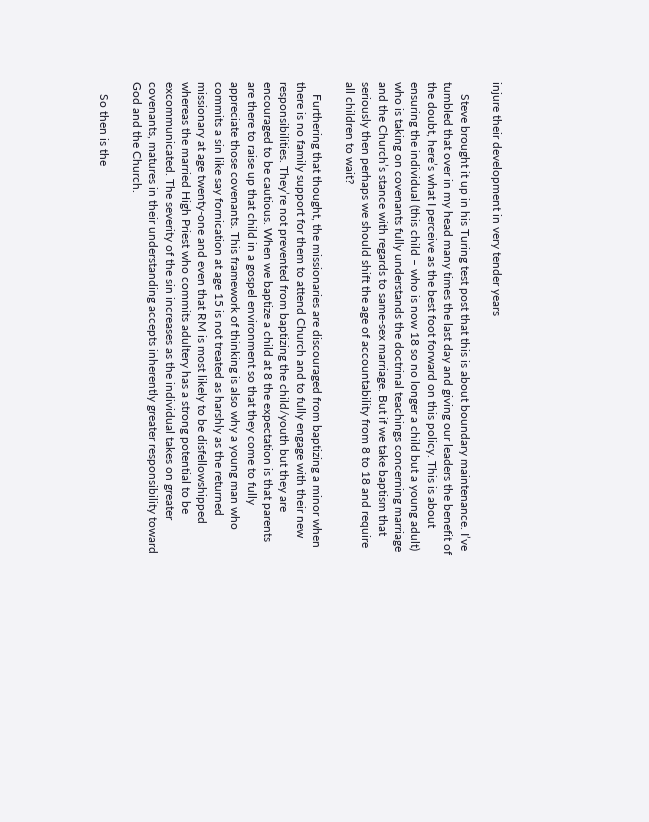injure their development in very tender years

    Steve brought it up in his Turing test post that this is about boundary maintenance. I’ve tumbled that over in my head many times the last day and giving our leaders the benefit of the doubt, here’s what I perceive as the best foot forward on this policy. This is about ensuring the individual (this child – who is now 18 so no longer a child but a young adult) who is taking on covenants fully understands the doctrinal teachings concerning marriage and the Church’s stance with regards to same-sex marriage. But if we take baptism that seriously then perhaps we should shift the age of accountability from 8 to 18 and require all children to wait?

    Furthering that thought, the missionaries are discouraged from baptizing a minor when there is no family support for them to attend Church and to fully engage with their new responsibilities. They’re not prevented from baptizing the child/youth but they are encouraged to be cautious. When we baptize a child at 8 the expectation is that parents are there to raise up that child in a gospel environment so that they come to fully appreciate those covenants. This framework of thinking is also why a young man who commits a sin like say fornication at age 15 is not treated as harshly as the returned missionary at age twenty-one and even that RM is most likely to be disfellowshipped whereas the married High Priest who commits adultery has a strong potential to be excommunicated. The severity of the sin increases as the individual takes on greater covenants, matures in their understanding accepts inherently greater responsibility toward God and the Church.

    So then is the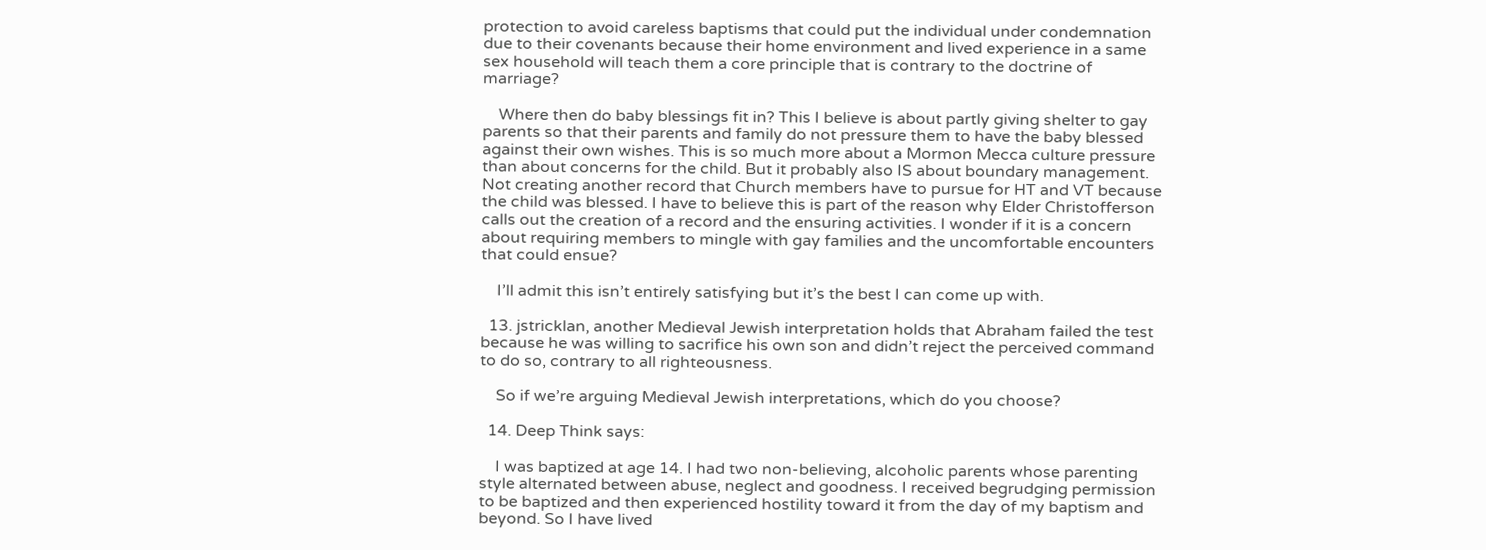protection to avoid careless baptisms that could put the individual under condemnation due to their covenants because their home environment and lived experience in a same sex household will teach them a core principle that is contrary to the doctrine of marriage?

    Where then do baby blessings fit in? This I believe is about partly giving shelter to gay parents so that their parents and family do not pressure them to have the baby blessed against their own wishes. This is so much more about a Mormon Mecca culture pressure than about concerns for the child. But it probably also IS about boundary management. Not creating another record that Church members have to pursue for HT and VT because the child was blessed. I have to believe this is part of the reason why Elder Christofferson calls out the creation of a record and the ensuring activities. I wonder if it is a concern about requiring members to mingle with gay families and the uncomfortable encounters that could ensue?

    I’ll admit this isn’t entirely satisfying but it’s the best I can come up with.

  13. jstricklan, another Medieval Jewish interpretation holds that Abraham failed the test because he was willing to sacrifice his own son and didn’t reject the perceived command to do so, contrary to all righteousness.

    So if we’re arguing Medieval Jewish interpretations, which do you choose?

  14. Deep Think says:

    I was baptized at age 14. I had two non-believing, alcoholic parents whose parenting style alternated between abuse, neglect and goodness. I received begrudging permission to be baptized and then experienced hostility toward it from the day of my baptism and beyond. So I have lived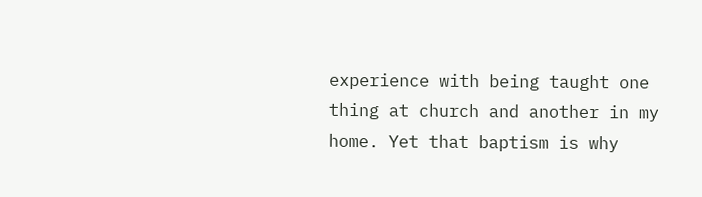experience with being taught one thing at church and another in my home. Yet that baptism is why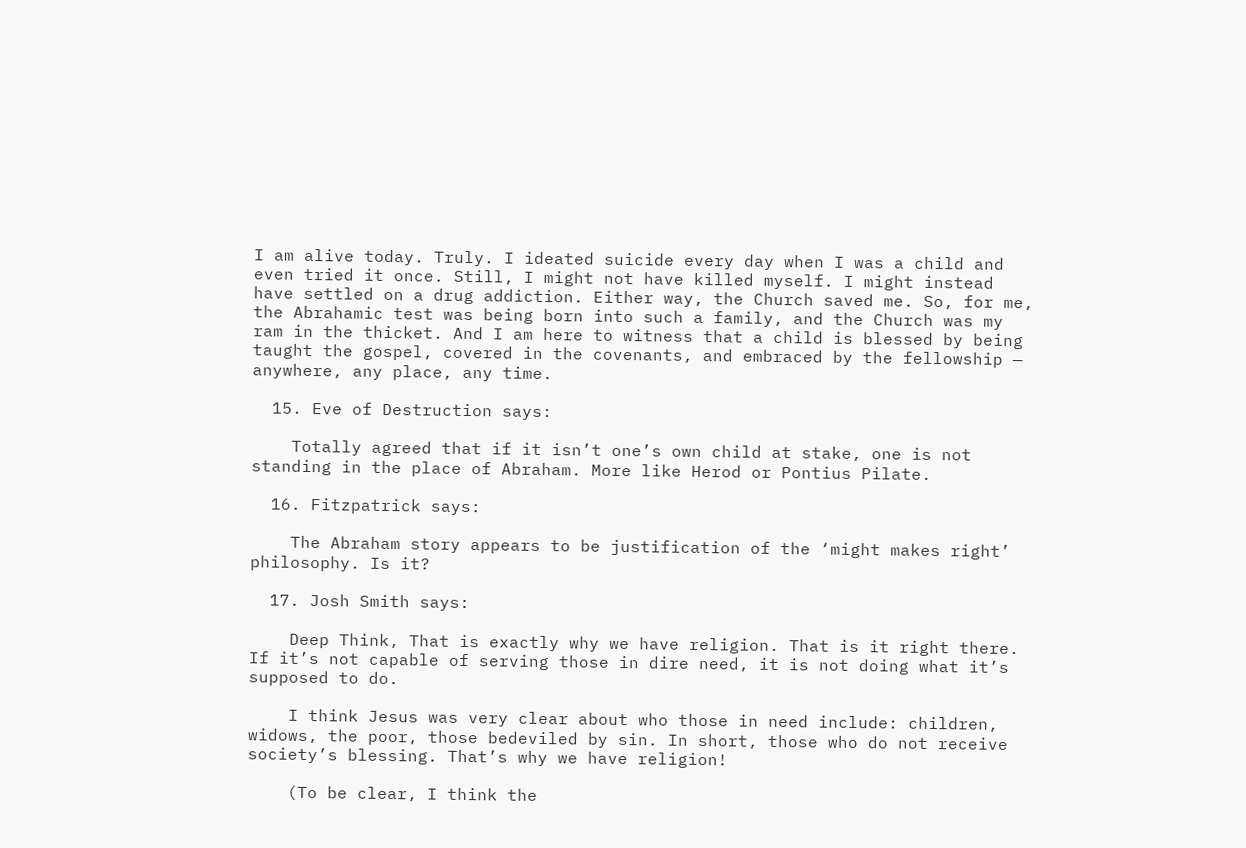I am alive today. Truly. I ideated suicide every day when I was a child and even tried it once. Still, I might not have killed myself. I might instead have settled on a drug addiction. Either way, the Church saved me. So, for me, the Abrahamic test was being born into such a family, and the Church was my ram in the thicket. And I am here to witness that a child is blessed by being taught the gospel, covered in the covenants, and embraced by the fellowship — anywhere, any place, any time.

  15. Eve of Destruction says:

    Totally agreed that if it isn’t one’s own child at stake, one is not standing in the place of Abraham. More like Herod or Pontius Pilate.

  16. Fitzpatrick says:

    The Abraham story appears to be justification of the ‘might makes right’ philosophy. Is it?

  17. Josh Smith says:

    Deep Think, That is exactly why we have religion. That is it right there. If it’s not capable of serving those in dire need, it is not doing what it’s supposed to do.

    I think Jesus was very clear about who those in need include: children, widows, the poor, those bedeviled by sin. In short, those who do not receive society’s blessing. That’s why we have religion!

    (To be clear, I think the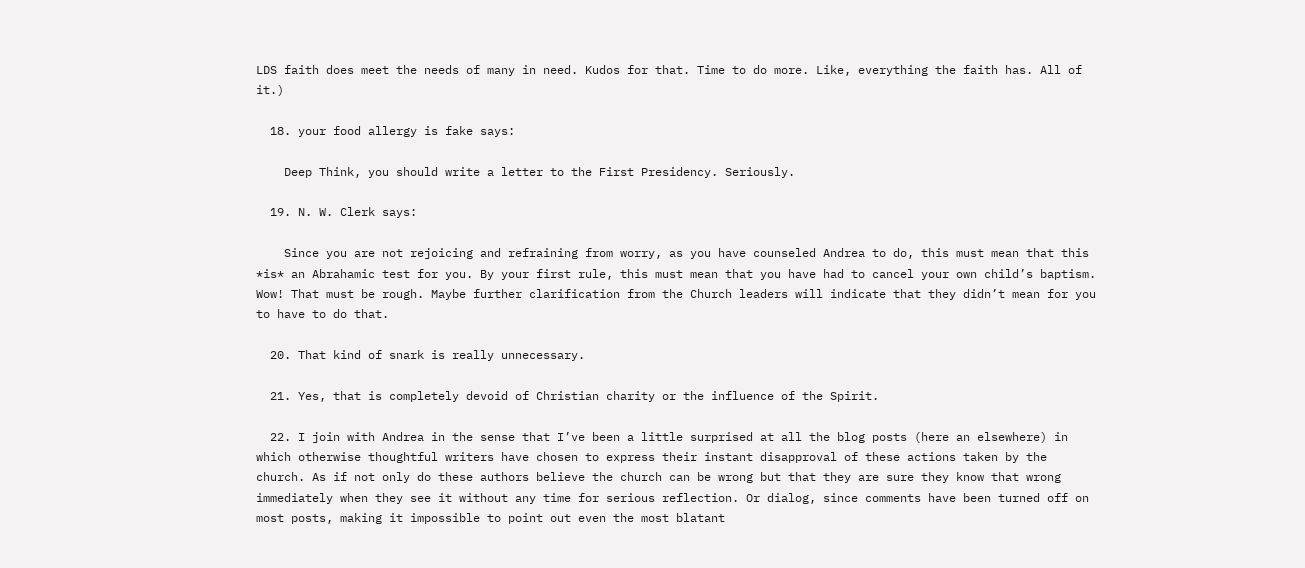LDS faith does meet the needs of many in need. Kudos for that. Time to do more. Like, everything the faith has. All of it.)

  18. your food allergy is fake says:

    Deep Think, you should write a letter to the First Presidency. Seriously.

  19. N. W. Clerk says:

    Since you are not rejoicing and refraining from worry, as you have counseled Andrea to do, this must mean that this *is* an Abrahamic test for you. By your first rule, this must mean that you have had to cancel your own child’s baptism. Wow! That must be rough. Maybe further clarification from the Church leaders will indicate that they didn’t mean for you to have to do that.

  20. That kind of snark is really unnecessary.

  21. Yes, that is completely devoid of Christian charity or the influence of the Spirit.

  22. I join with Andrea in the sense that I’ve been a little surprised at all the blog posts (here an elsewhere) in which otherwise thoughtful writers have chosen to express their instant disapproval of these actions taken by the church. As if not only do these authors believe the church can be wrong but that they are sure they know that wrong immediately when they see it without any time for serious reflection. Or dialog, since comments have been turned off on most posts, making it impossible to point out even the most blatant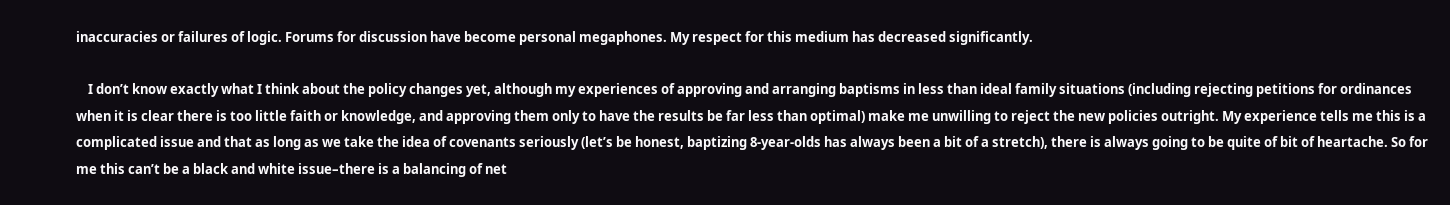inaccuracies or failures of logic. Forums for discussion have become personal megaphones. My respect for this medium has decreased significantly.

    I don’t know exactly what I think about the policy changes yet, although my experiences of approving and arranging baptisms in less than ideal family situations (including rejecting petitions for ordinances when it is clear there is too little faith or knowledge, and approving them only to have the results be far less than optimal) make me unwilling to reject the new policies outright. My experience tells me this is a complicated issue and that as long as we take the idea of covenants seriously (let’s be honest, baptizing 8-year-olds has always been a bit of a stretch), there is always going to be quite of bit of heartache. So for me this can’t be a black and white issue–there is a balancing of net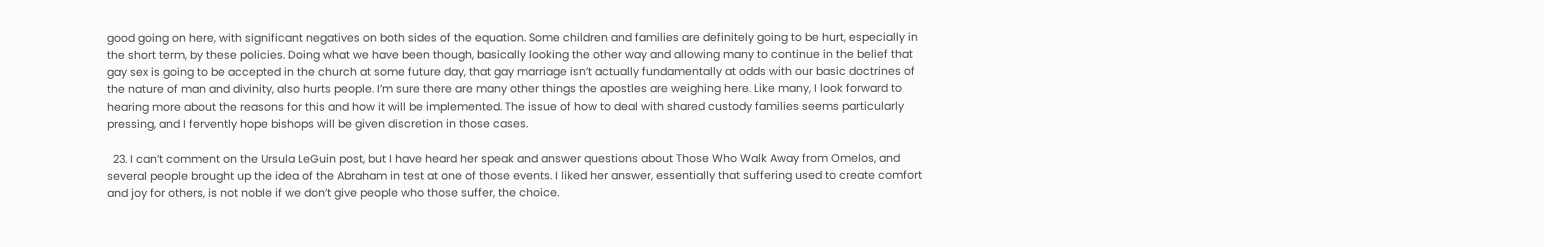good going on here, with significant negatives on both sides of the equation. Some children and families are definitely going to be hurt, especially in the short term, by these policies. Doing what we have been though, basically looking the other way and allowing many to continue in the belief that gay sex is going to be accepted in the church at some future day, that gay marriage isn’t actually fundamentally at odds with our basic doctrines of the nature of man and divinity, also hurts people. I’m sure there are many other things the apostles are weighing here. Like many, I look forward to hearing more about the reasons for this and how it will be implemented. The issue of how to deal with shared custody families seems particularly pressing, and I fervently hope bishops will be given discretion in those cases.

  23. I can’t comment on the Ursula LeGuin post, but I have heard her speak and answer questions about Those Who Walk Away from Omelos, and several people brought up the idea of the Abraham in test at one of those events. I liked her answer, essentially that suffering used to create comfort and joy for others, is not noble if we don’t give people who those suffer, the choice.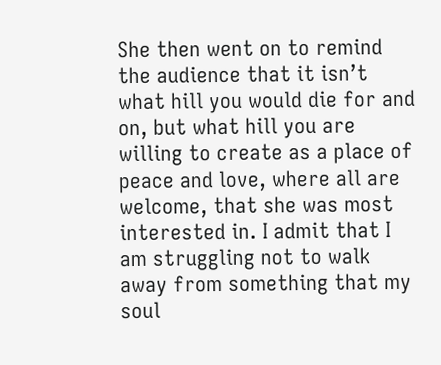She then went on to remind the audience that it isn’t what hill you would die for and on, but what hill you are willing to create as a place of peace and love, where all are welcome, that she was most interested in. I admit that I am struggling not to walk away from something that my soul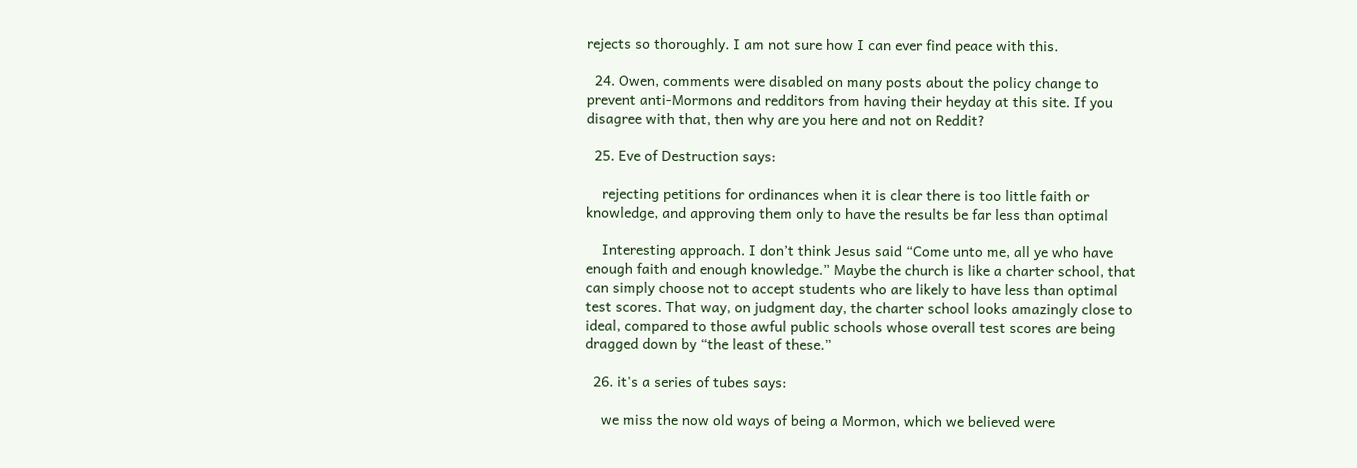rejects so thoroughly. I am not sure how I can ever find peace with this.

  24. Owen, comments were disabled on many posts about the policy change to prevent anti-Mormons and redditors from having their heyday at this site. If you disagree with that, then why are you here and not on Reddit?

  25. Eve of Destruction says:

    rejecting petitions for ordinances when it is clear there is too little faith or knowledge, and approving them only to have the results be far less than optimal

    Interesting approach. I don’t think Jesus said “Come unto me, all ye who have enough faith and enough knowledge.” Maybe the church is like a charter school, that can simply choose not to accept students who are likely to have less than optimal test scores. That way, on judgment day, the charter school looks amazingly close to ideal, compared to those awful public schools whose overall test scores are being dragged down by “the least of these.”

  26. it's a series of tubes says:

    we miss the now old ways of being a Mormon, which we believed were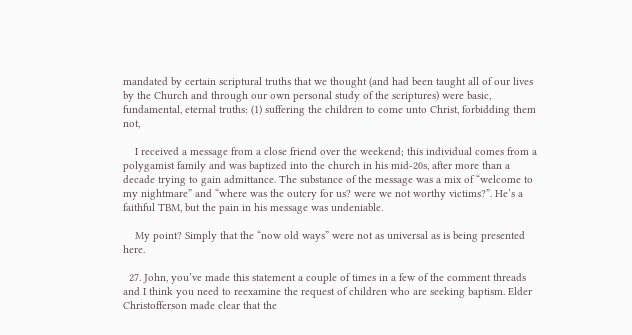mandated by certain scriptural truths that we thought (and had been taught all of our lives by the Church and through our own personal study of the scriptures) were basic, fundamental, eternal truths: (1) suffering the children to come unto Christ, forbidding them not,

    I received a message from a close friend over the weekend; this individual comes from a polygamist family and was baptized into the church in his mid-20s, after more than a decade trying to gain admittance. The substance of the message was a mix of “welcome to my nightmare” and “where was the outcry for us? were we not worthy victims?”. He’s a faithful TBM, but the pain in his message was undeniable.

    My point? Simply that the “now old ways” were not as universal as is being presented here.

  27. John, you’ve made this statement a couple of times in a few of the comment threads and I think you need to reexamine the request of children who are seeking baptism. Elder Christofferson made clear that the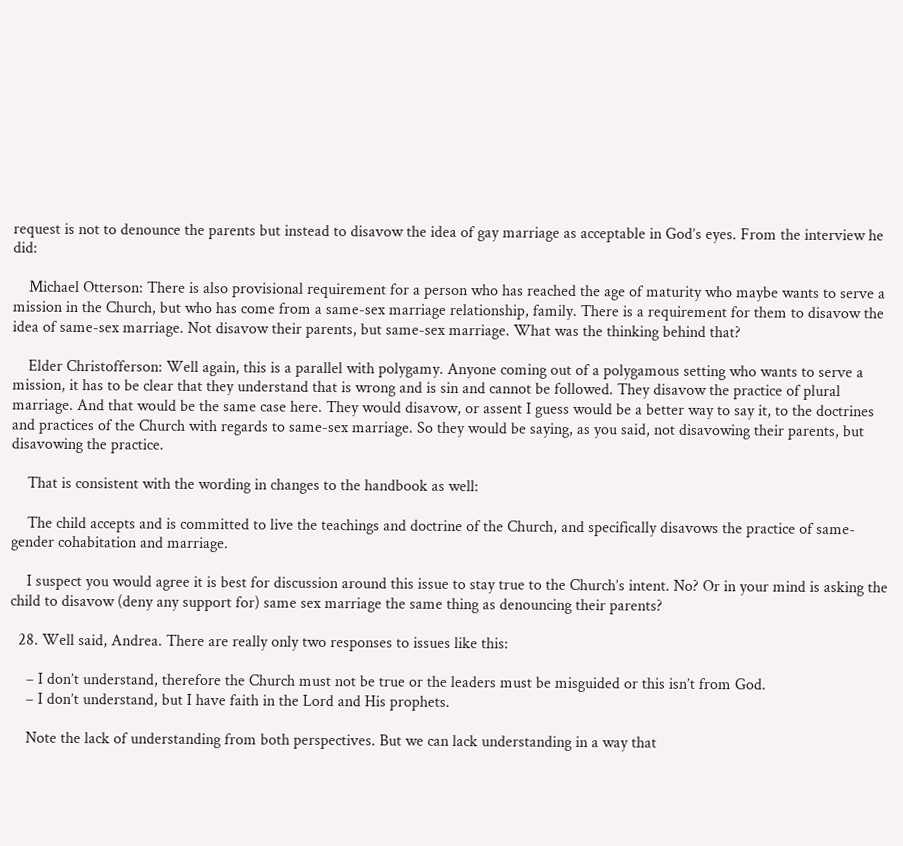request is not to denounce the parents but instead to disavow the idea of gay marriage as acceptable in God’s eyes. From the interview he did:

    Michael Otterson: There is also provisional requirement for a person who has reached the age of maturity who maybe wants to serve a mission in the Church, but who has come from a same-sex marriage relationship, family. There is a requirement for them to disavow the idea of same-sex marriage. Not disavow their parents, but same-sex marriage. What was the thinking behind that?

    Elder Christofferson: Well again, this is a parallel with polygamy. Anyone coming out of a polygamous setting who wants to serve a mission, it has to be clear that they understand that is wrong and is sin and cannot be followed. They disavow the practice of plural marriage. And that would be the same case here. They would disavow, or assent I guess would be a better way to say it, to the doctrines and practices of the Church with regards to same-sex marriage. So they would be saying, as you said, not disavowing their parents, but disavowing the practice.

    That is consistent with the wording in changes to the handbook as well:

    The child accepts and is committed to live the teachings and doctrine of the Church, and specifically disavows the practice of same-gender cohabitation and marriage.

    I suspect you would agree it is best for discussion around this issue to stay true to the Church’s intent. No? Or in your mind is asking the child to disavow (deny any support for) same sex marriage the same thing as denouncing their parents?

  28. Well said, Andrea. There are really only two responses to issues like this:

    – I don’t understand, therefore the Church must not be true or the leaders must be misguided or this isn’t from God.
    – I don’t understand, but I have faith in the Lord and His prophets.

    Note the lack of understanding from both perspectives. But we can lack understanding in a way that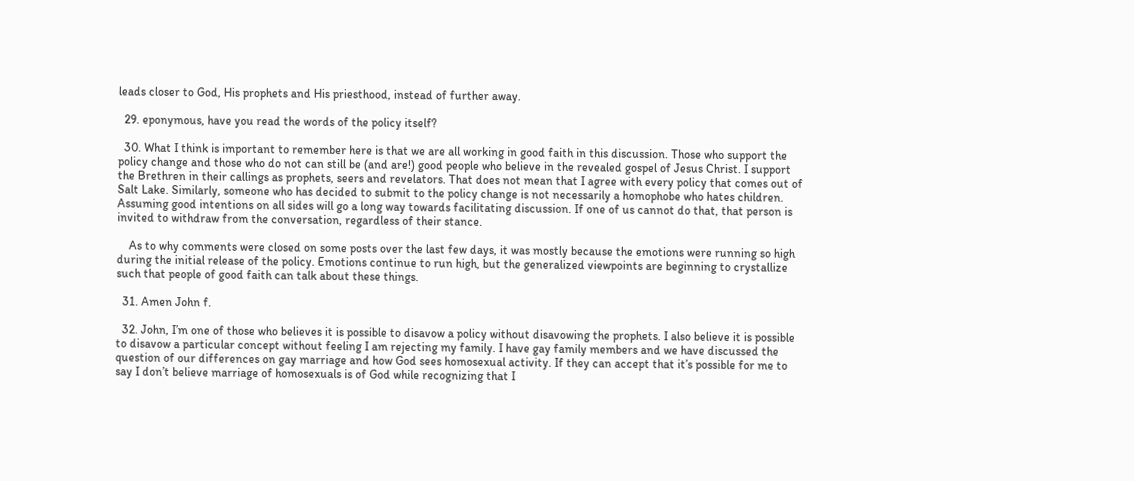leads closer to God, His prophets and His priesthood, instead of further away.

  29. eponymous, have you read the words of the policy itself?

  30. What I think is important to remember here is that we are all working in good faith in this discussion. Those who support the policy change and those who do not can still be (and are!) good people who believe in the revealed gospel of Jesus Christ. I support the Brethren in their callings as prophets, seers and revelators. That does not mean that I agree with every policy that comes out of Salt Lake. Similarly, someone who has decided to submit to the policy change is not necessarily a homophobe who hates children. Assuming good intentions on all sides will go a long way towards facilitating discussion. If one of us cannot do that, that person is invited to withdraw from the conversation, regardless of their stance.

    As to why comments were closed on some posts over the last few days, it was mostly because the emotions were running so high during the initial release of the policy. Emotions continue to run high, but the generalized viewpoints are beginning to crystallize such that people of good faith can talk about these things.

  31. Amen John f.

  32. John, I’m one of those who believes it is possible to disavow a policy without disavowing the prophets. I also believe it is possible to disavow a particular concept without feeling I am rejecting my family. I have gay family members and we have discussed the question of our differences on gay marriage and how God sees homosexual activity. If they can accept that it’s possible for me to say I don’t believe marriage of homosexuals is of God while recognizing that I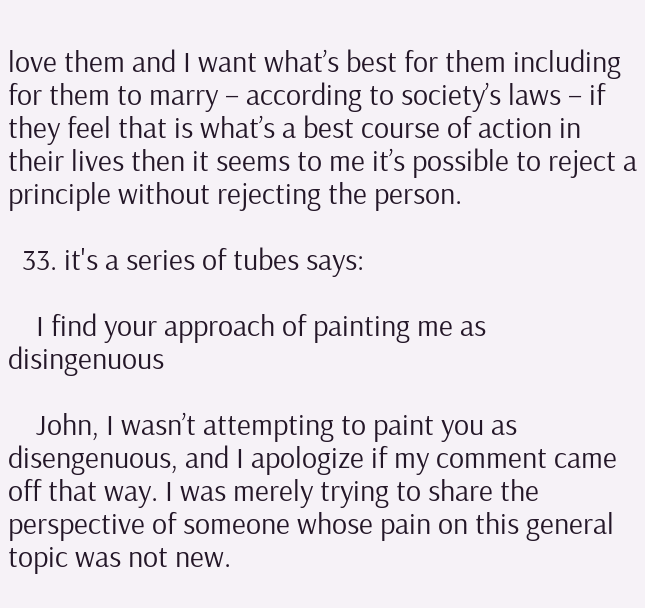love them and I want what’s best for them including for them to marry – according to society’s laws – if they feel that is what’s a best course of action in their lives then it seems to me it’s possible to reject a principle without rejecting the person.

  33. it's a series of tubes says:

    I find your approach of painting me as disingenuous

    John, I wasn’t attempting to paint you as disengenuous, and I apologize if my comment came off that way. I was merely trying to share the perspective of someone whose pain on this general topic was not new.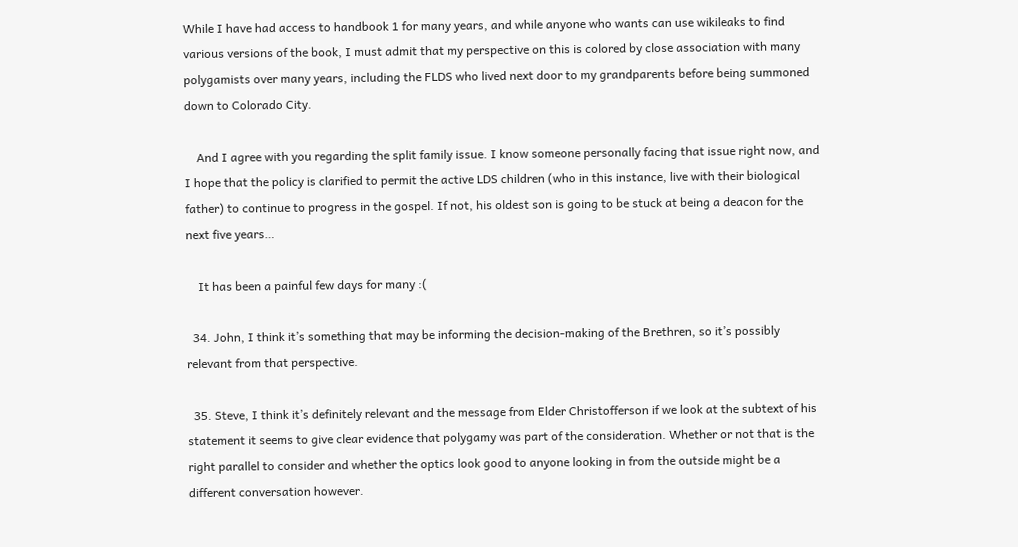While I have had access to handbook 1 for many years, and while anyone who wants can use wikileaks to find various versions of the book, I must admit that my perspective on this is colored by close association with many polygamists over many years, including the FLDS who lived next door to my grandparents before being summoned down to Colorado City.

    And I agree with you regarding the split family issue. I know someone personally facing that issue right now, and I hope that the policy is clarified to permit the active LDS children (who in this instance, live with their biological father) to continue to progress in the gospel. If not, his oldest son is going to be stuck at being a deacon for the next five years…

    It has been a painful few days for many :(

  34. John, I think it’s something that may be informing the decision-making of the Brethren, so it’s possibly relevant from that perspective.

  35. Steve, I think it’s definitely relevant and the message from Elder Christofferson if we look at the subtext of his statement it seems to give clear evidence that polygamy was part of the consideration. Whether or not that is the right parallel to consider and whether the optics look good to anyone looking in from the outside might be a different conversation however.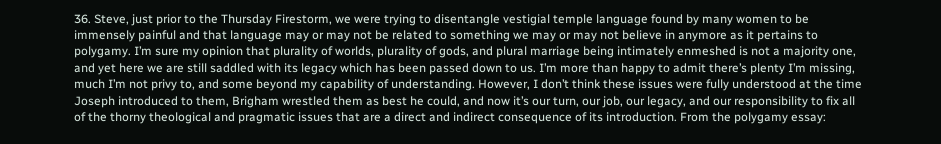36. Steve, just prior to the Thursday Firestorm, we were trying to disentangle vestigial temple language found by many women to be immensely painful and that language may or may not be related to something we may or may not believe in anymore as it pertains to polygamy. I’m sure my opinion that plurality of worlds, plurality of gods, and plural marriage being intimately enmeshed is not a majority one, and yet here we are still saddled with its legacy which has been passed down to us. I’m more than happy to admit there’s plenty I’m missing, much I’m not privy to, and some beyond my capability of understanding. However, I don’t think these issues were fully understood at the time Joseph introduced to them, Brigham wrestled them as best he could, and now it’s our turn, our job, our legacy, and our responsibility to fix all of the thorny theological and pragmatic issues that are a direct and indirect consequence of its introduction. From the polygamy essay: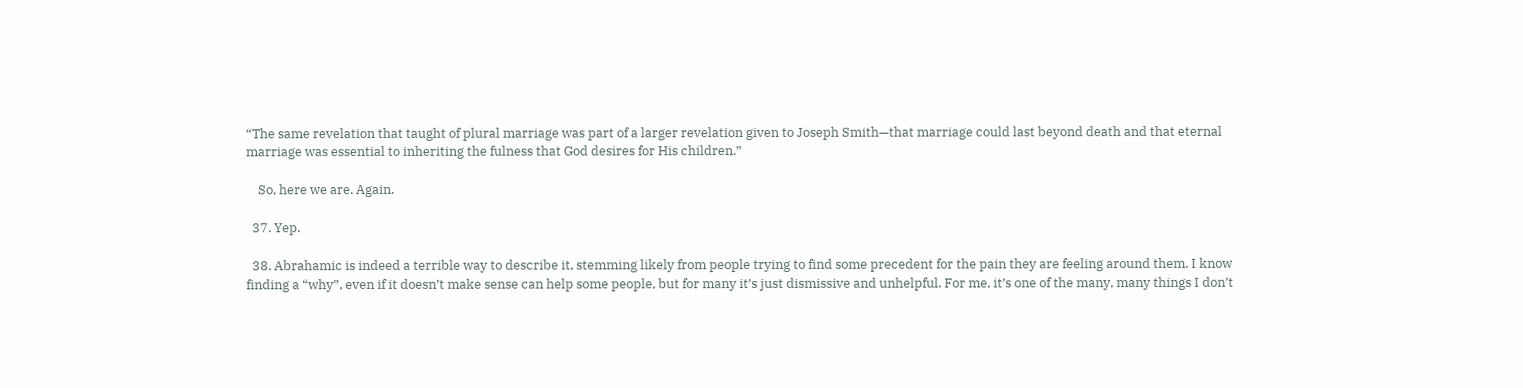“The same revelation that taught of plural marriage was part of a larger revelation given to Joseph Smith—that marriage could last beyond death and that eternal marriage was essential to inheriting the fulness that God desires for His children.”

    So, here we are. Again.

  37. Yep.

  38. Abrahamic is indeed a terrible way to describe it, stemming likely from people trying to find some precedent for the pain they are feeling around them. I know finding a “why”, even if it doesn’t make sense can help some people, but for many it’s just dismissive and unhelpful. For me, it’s one of the many, many things I don’t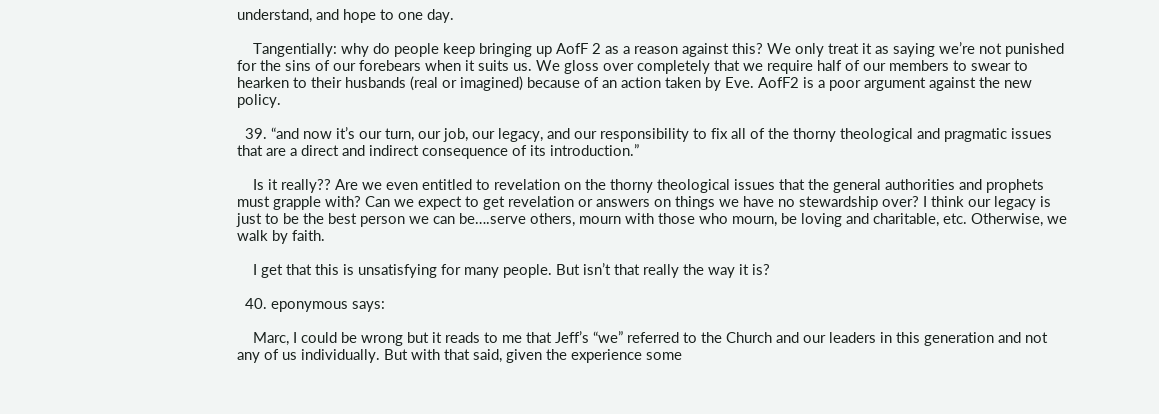understand, and hope to one day.

    Tangentially: why do people keep bringing up AofF 2 as a reason against this? We only treat it as saying we’re not punished for the sins of our forebears when it suits us. We gloss over completely that we require half of our members to swear to hearken to their husbands (real or imagined) because of an action taken by Eve. AofF2 is a poor argument against the new policy.

  39. “and now it’s our turn, our job, our legacy, and our responsibility to fix all of the thorny theological and pragmatic issues that are a direct and indirect consequence of its introduction.”

    Is it really?? Are we even entitled to revelation on the thorny theological issues that the general authorities and prophets must grapple with? Can we expect to get revelation or answers on things we have no stewardship over? I think our legacy is just to be the best person we can be….serve others, mourn with those who mourn, be loving and charitable, etc. Otherwise, we walk by faith.

    I get that this is unsatisfying for many people. But isn’t that really the way it is?

  40. eponymous says:

    Marc, I could be wrong but it reads to me that Jeff’s “we” referred to the Church and our leaders in this generation and not any of us individually. But with that said, given the experience some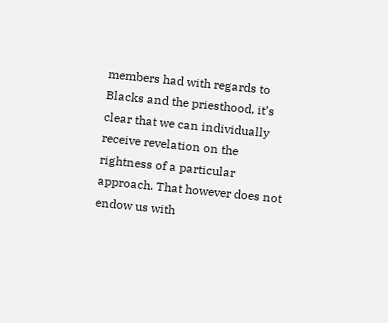members had with regards to Blacks and the priesthood, it’s clear that we can individually receive revelation on the rightness of a particular approach. That however does not endow us with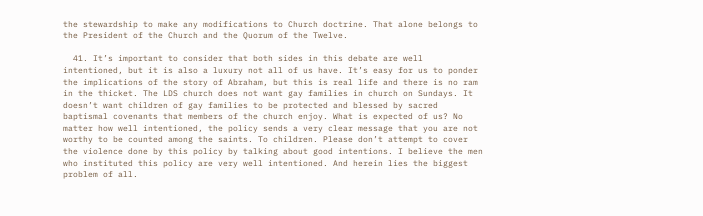the stewardship to make any modifications to Church doctrine. That alone belongs to the President of the Church and the Quorum of the Twelve.

  41. It’s important to consider that both sides in this debate are well intentioned, but it is also a luxury not all of us have. It’s easy for us to ponder the implications of the story of Abraham, but this is real life and there is no ram in the thicket. The LDS church does not want gay families in church on Sundays. It doesn’t want children of gay families to be protected and blessed by sacred baptismal covenants that members of the church enjoy. What is expected of us? No matter how well intentioned, the policy sends a very clear message that you are not worthy to be counted among the saints. To children. Please don’t attempt to cover the violence done by this policy by talking about good intentions. I believe the men who instituted this policy are very well intentioned. And herein lies the biggest problem of all.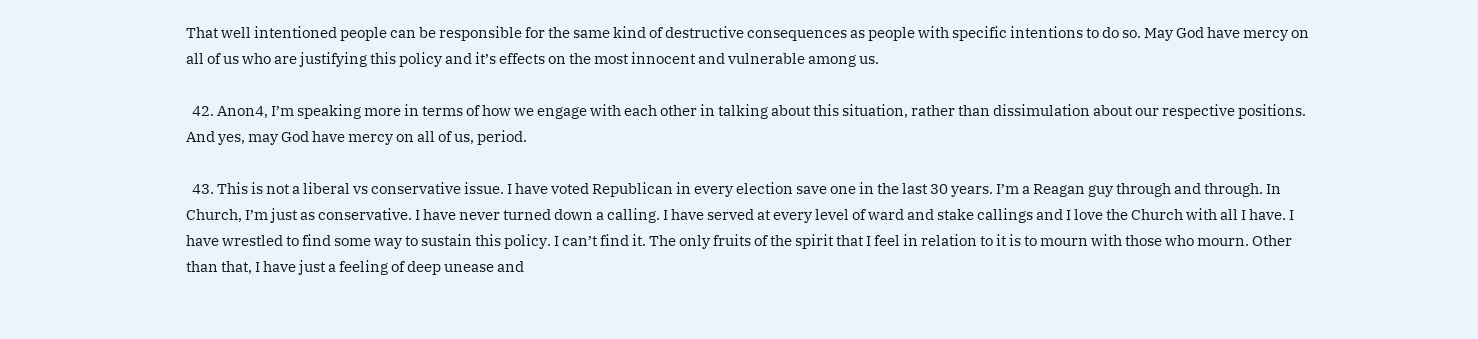That well intentioned people can be responsible for the same kind of destructive consequences as people with specific intentions to do so. May God have mercy on all of us who are justifying this policy and it’s effects on the most innocent and vulnerable among us.

  42. Anon4, I’m speaking more in terms of how we engage with each other in talking about this situation, rather than dissimulation about our respective positions. And yes, may God have mercy on all of us, period.

  43. This is not a liberal vs conservative issue. I have voted Republican in every election save one in the last 30 years. I’m a Reagan guy through and through. In Church, I’m just as conservative. I have never turned down a calling. I have served at every level of ward and stake callings and I love the Church with all I have. I have wrestled to find some way to sustain this policy. I can’t find it. The only fruits of the spirit that I feel in relation to it is to mourn with those who mourn. Other than that, I have just a feeling of deep unease and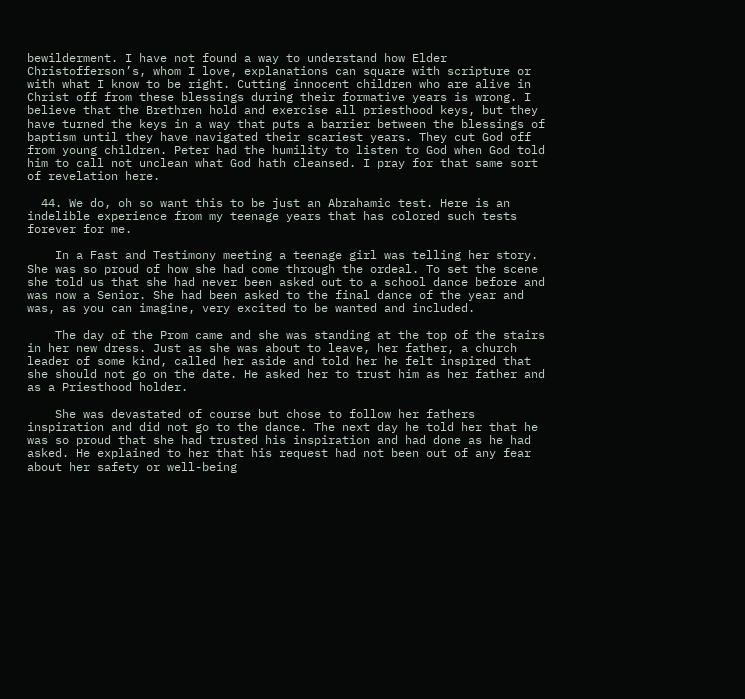bewilderment. I have not found a way to understand how Elder Christofferson’s, whom I love, explanations can square with scripture or with what I know to be right. Cutting innocent children who are alive in Christ off from these blessings during their formative years is wrong. I believe that the Brethren hold and exercise all priesthood keys, but they have turned the keys in a way that puts a barrier between the blessings of baptism until they have navigated their scariest years. They cut God off from young children. Peter had the humility to listen to God when God told him to call not unclean what God hath cleansed. I pray for that same sort of revelation here.

  44. We do, oh so want this to be just an Abrahamic test. Here is an indelible experience from my teenage years that has colored such tests forever for me.

    In a Fast and Testimony meeting a teenage girl was telling her story. She was so proud of how she had come through the ordeal. To set the scene she told us that she had never been asked out to a school dance before and was now a Senior. She had been asked to the final dance of the year and was, as you can imagine, very excited to be wanted and included.

    The day of the Prom came and she was standing at the top of the stairs in her new dress. Just as she was about to leave, her father, a church leader of some kind, called her aside and told her he felt inspired that she should not go on the date. He asked her to trust him as her father and as a Priesthood holder.

    She was devastated of course but chose to follow her fathers inspiration and did not go to the dance. The next day he told her that he was so proud that she had trusted his inspiration and had done as he had asked. He explained to her that his request had not been out of any fear about her safety or well-being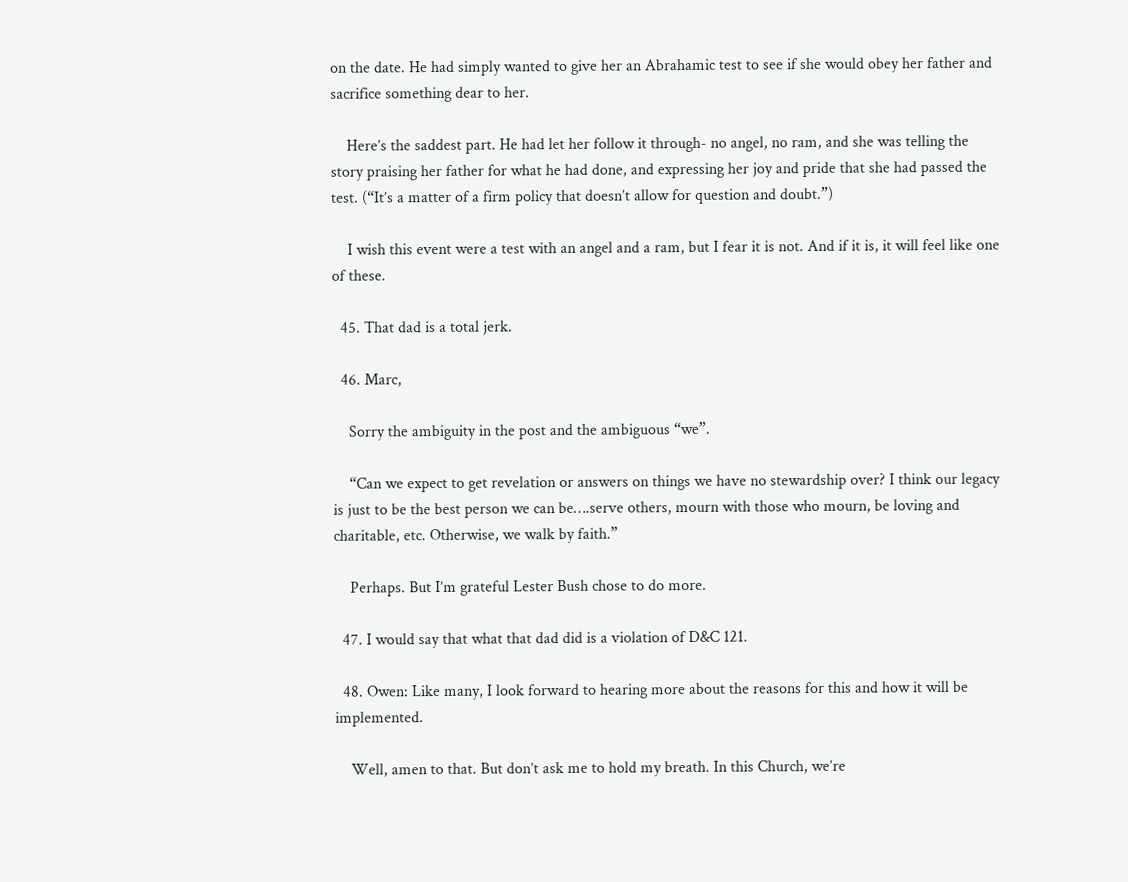on the date. He had simply wanted to give her an Abrahamic test to see if she would obey her father and sacrifice something dear to her.

    Here’s the saddest part. He had let her follow it through- no angel, no ram, and she was telling the story praising her father for what he had done, and expressing her joy and pride that she had passed the test. (“It’s a matter of a firm policy that doesn’t allow for question and doubt.”)

    I wish this event were a test with an angel and a ram, but I fear it is not. And if it is, it will feel like one of these.

  45. That dad is a total jerk.

  46. Marc,

    Sorry the ambiguity in the post and the ambiguous “we”.

    “Can we expect to get revelation or answers on things we have no stewardship over? I think our legacy is just to be the best person we can be….serve others, mourn with those who mourn, be loving and charitable, etc. Otherwise, we walk by faith.”

    Perhaps. But I’m grateful Lester Bush chose to do more.

  47. I would say that what that dad did is a violation of D&C 121.

  48. Owen: Like many, I look forward to hearing more about the reasons for this and how it will be implemented.

    Well, amen to that. But don’t ask me to hold my breath. In this Church, we’re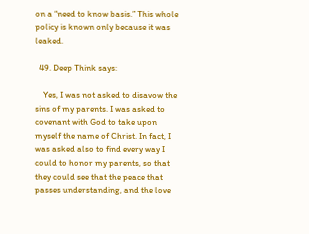on a “need to know basis.” This whole policy is known only because it was leaked.

  49. Deep Think says:

    Yes, I was not asked to disavow the sins of my parents. I was asked to covenant with God to take upon myself the name of Christ. In fact, I was asked also to find every way I could to honor my parents, so that they could see that the peace that passes understanding, and the love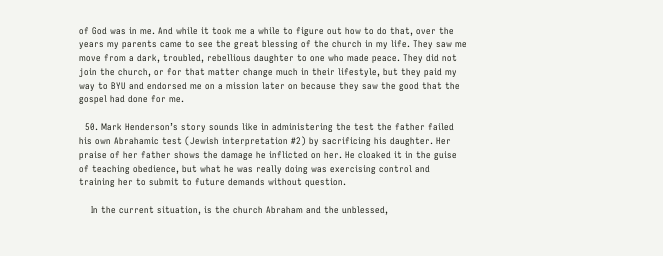of God was in me. And while it took me a while to figure out how to do that, over the years my parents came to see the great blessing of the church in my life. They saw me move from a dark, troubled, rebellious daughter to one who made peace. They did not join the church, or for that matter change much in their lifestyle, but they paid my way to BYU and endorsed me on a mission later on because they saw the good that the gospel had done for me.

  50. Mark Henderson’s story sounds like in administering the test the father failed his own Abrahamic test (Jewish interpretation #2) by sacrificing his daughter. Her praise of her father shows the damage he inflicted on her. He cloaked it in the guise of teaching obedience, but what he was really doing was exercising control and training her to submit to future demands without question.

    In the current situation, is the church Abraham and the unblessed,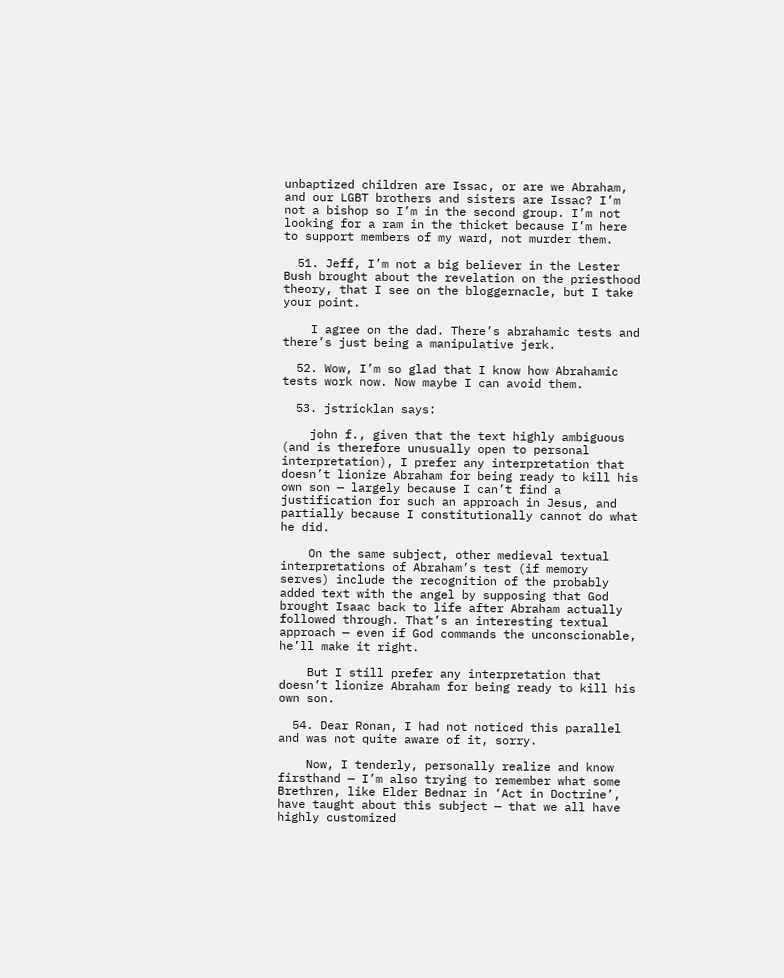unbaptized children are Issac, or are we Abraham, and our LGBT brothers and sisters are Issac? I’m not a bishop so I’m in the second group. I’m not looking for a ram in the thicket because I’m here to support members of my ward, not murder them.

  51. Jeff, I’m not a big believer in the Lester Bush brought about the revelation on the priesthood theory, that I see on the bloggernacle, but I take your point.

    I agree on the dad. There’s abrahamic tests and there’s just being a manipulative jerk.

  52. Wow, I’m so glad that I know how Abrahamic tests work now. Now maybe I can avoid them.

  53. jstricklan says:

    john f., given that the text highly ambiguous (and is therefore unusually open to personal interpretation), I prefer any interpretation that doesn’t lionize Abraham for being ready to kill his own son — largely because I can’t find a justification for such an approach in Jesus, and partially because I constitutionally cannot do what he did.

    On the same subject, other medieval textual interpretations of Abraham’s test (if memory serves) include the recognition of the probably added text with the angel by supposing that God brought Isaac back to life after Abraham actually followed through. That’s an interesting textual approach — even if God commands the unconscionable, he’ll make it right.

    But I still prefer any interpretation that doesn’t lionize Abraham for being ready to kill his own son.

  54. Dear Ronan, I had not noticed this parallel and was not quite aware of it, sorry.

    Now, I tenderly, personally realize and know firsthand — I’m also trying to remember what some Brethren, like Elder Bednar in ‘Act in Doctrine’, have taught about this subject — that we all have highly customized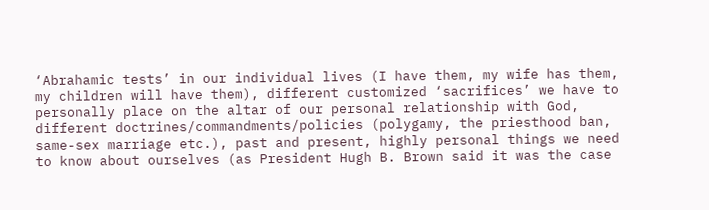‘Abrahamic tests’ in our individual lives (I have them, my wife has them, my children will have them), different customized ‘sacrifices’ we have to personally place on the altar of our personal relationship with God, different doctrines/commandments/policies (polygamy, the priesthood ban, same-sex marriage etc.), past and present, highly personal things we need to know about ourselves (as President Hugh B. Brown said it was the case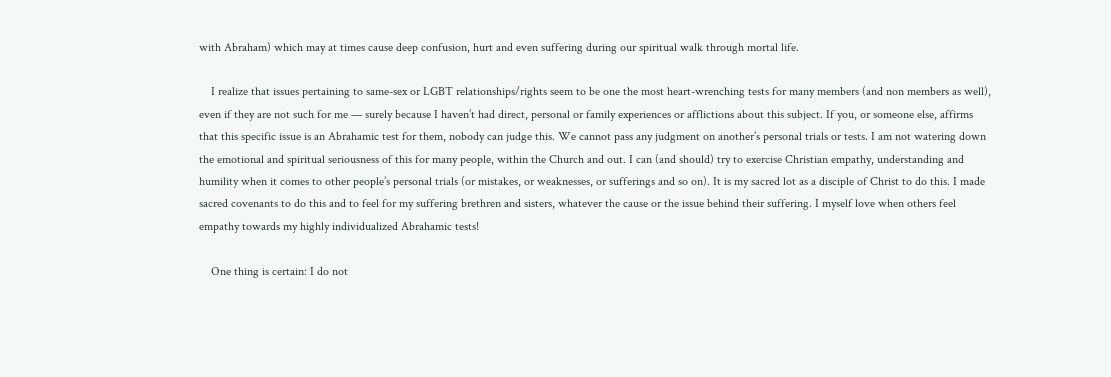with Abraham) which may at times cause deep confusion, hurt and even suffering during our spiritual walk through mortal life.

    I realize that issues pertaining to same-sex or LGBT relationships/rights seem to be one the most heart-wrenching tests for many members (and non members as well), even if they are not such for me — surely because I haven’t had direct, personal or family experiences or afflictions about this subject. If you, or someone else, affirms that this specific issue is an Abrahamic test for them, nobody can judge this. We cannot pass any judgment on another’s personal trials or tests. I am not watering down the emotional and spiritual seriousness of this for many people, within the Church and out. I can (and should) try to exercise Christian empathy, understanding and humility when it comes to other people’s personal trials (or mistakes, or weaknesses, or sufferings and so on). It is my sacred lot as a disciple of Christ to do this. I made sacred covenants to do this and to feel for my suffering brethren and sisters, whatever the cause or the issue behind their suffering. I myself love when others feel empathy towards my highly individualized Abrahamic tests!

    One thing is certain: I do not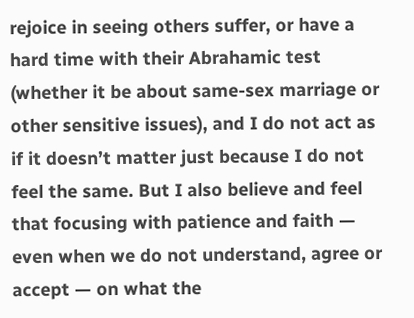rejoice in seeing others suffer, or have a hard time with their Abrahamic test (whether it be about same-sex marriage or other sensitive issues), and I do not act as if it doesn’t matter just because I do not feel the same. But I also believe and feel that focusing with patience and faith — even when we do not understand, agree or accept — on what the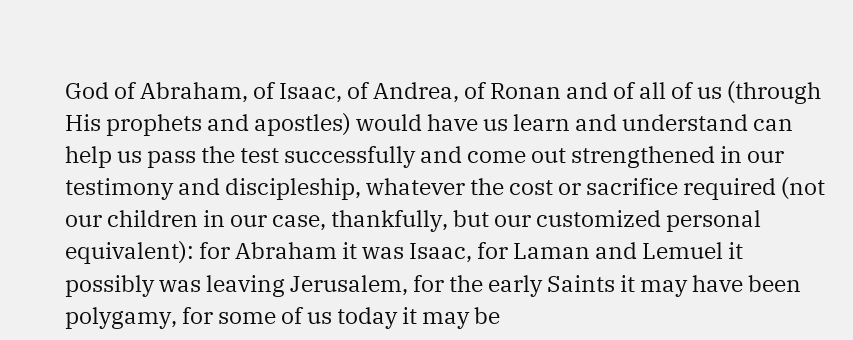God of Abraham, of Isaac, of Andrea, of Ronan and of all of us (through His prophets and apostles) would have us learn and understand can help us pass the test successfully and come out strengthened in our testimony and discipleship, whatever the cost or sacrifice required (not our children in our case, thankfully, but our customized personal equivalent): for Abraham it was Isaac, for Laman and Lemuel it possibly was leaving Jerusalem, for the early Saints it may have been polygamy, for some of us today it may be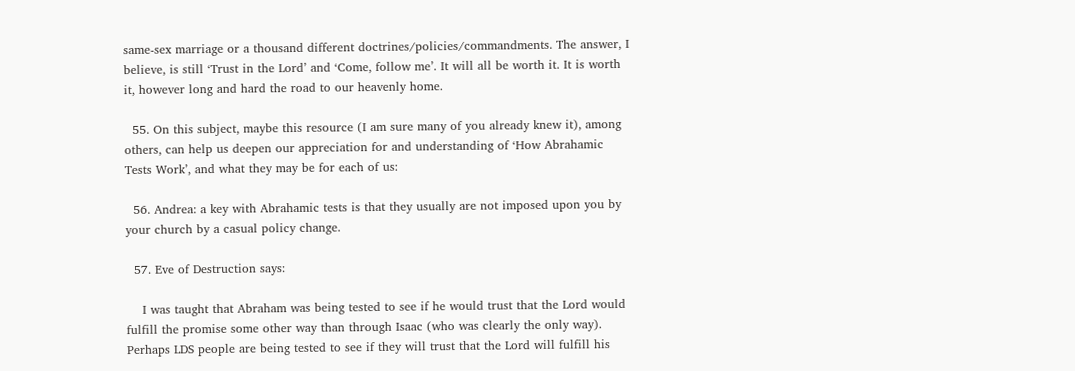same-sex marriage or a thousand different doctrines/policies/commandments. The answer, I believe, is still ‘Trust in the Lord’ and ‘Come, follow me’. It will all be worth it. It is worth it, however long and hard the road to our heavenly home.

  55. On this subject, maybe this resource (I am sure many of you already knew it), among others, can help us deepen our appreciation for and understanding of ‘How Abrahamic Tests Work’, and what they may be for each of us:

  56. Andrea: a key with Abrahamic tests is that they usually are not imposed upon you by your church by a casual policy change.

  57. Eve of Destruction says:

    I was taught that Abraham was being tested to see if he would trust that the Lord would fulfill the promise some other way than through Isaac (who was clearly the only way). Perhaps LDS people are being tested to see if they will trust that the Lord will fulfill his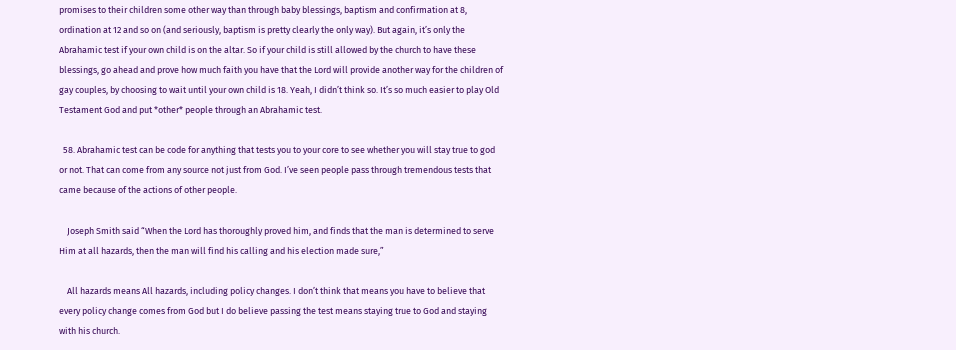promises to their children some other way than through baby blessings, baptism and confirmation at 8, ordination at 12 and so on (and seriously, baptism is pretty clearly the only way). But again, it’s only the Abrahamic test if your own child is on the altar. So if your child is still allowed by the church to have these blessings, go ahead and prove how much faith you have that the Lord will provide another way for the children of gay couples, by choosing to wait until your own child is 18. Yeah, I didn’t think so. It’s so much easier to play Old Testament God and put *other* people through an Abrahamic test.

  58. Abrahamic test can be code for anything that tests you to your core to see whether you will stay true to god or not. That can come from any source not just from God. I’ve seen people pass through tremendous tests that came because of the actions of other people.

    Joseph Smith said “When the Lord has thoroughly proved him, and finds that the man is determined to serve Him at all hazards, then the man will find his calling and his election made sure,”

    All hazards means All hazards, including policy changes. I don’t think that means you have to believe that every policy change comes from God but I do believe passing the test means staying true to God and staying with his church.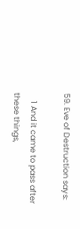59. Eve of Destruction says:

    1 And it came to pass after these things,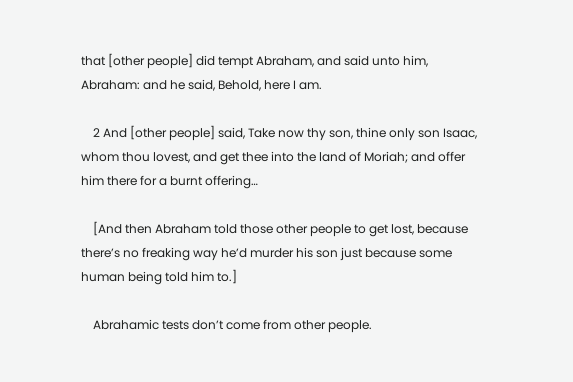that [other people] did tempt Abraham, and said unto him, Abraham: and he said, Behold, here I am.

    2 And [other people] said, Take now thy son, thine only son Isaac, whom thou lovest, and get thee into the land of Moriah; and offer him there for a burnt offering…

    [And then Abraham told those other people to get lost, because there’s no freaking way he’d murder his son just because some human being told him to.]

    Abrahamic tests don’t come from other people.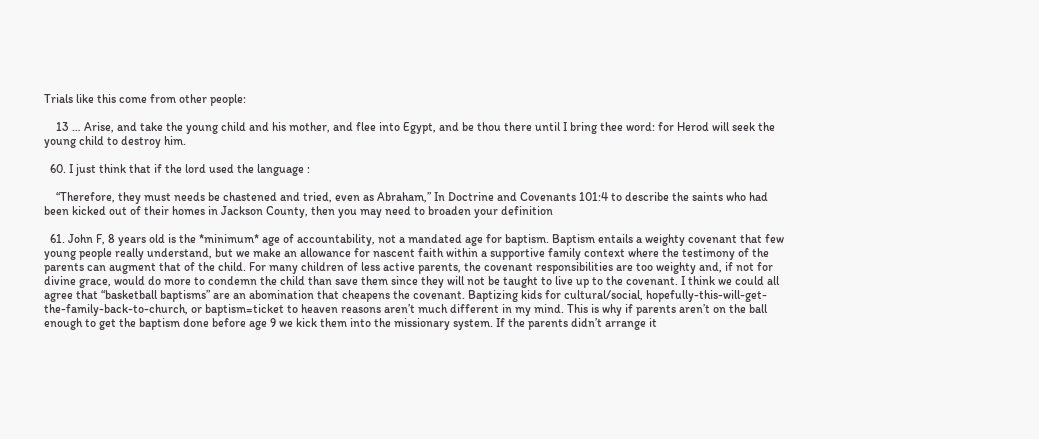Trials like this come from other people:

    13 … Arise, and take the young child and his mother, and flee into Egypt, and be thou there until I bring thee word: for Herod will seek the young child to destroy him.

  60. I just think that if the lord used the language :

    “Therefore, they must needs be chastened and tried, even as Abraham,” In Doctrine and Covenants 101:4 to describe the saints who had been kicked out of their homes in Jackson County, then you may need to broaden your definition

  61. John F, 8 years old is the *minimum* age of accountability, not a mandated age for baptism. Baptism entails a weighty covenant that few young people really understand, but we make an allowance for nascent faith within a supportive family context where the testimony of the parents can augment that of the child. For many children of less active parents, the covenant responsibilities are too weighty and, if not for divine grace, would do more to condemn the child than save them since they will not be taught to live up to the covenant. I think we could all agree that “basketball baptisms” are an abomination that cheapens the covenant. Baptizing kids for cultural/social, hopefully-this-will-get-the-family-back-to-church, or baptism=ticket to heaven reasons aren’t much different in my mind. This is why if parents aren’t on the ball enough to get the baptism done before age 9 we kick them into the missionary system. If the parents didn’t arrange it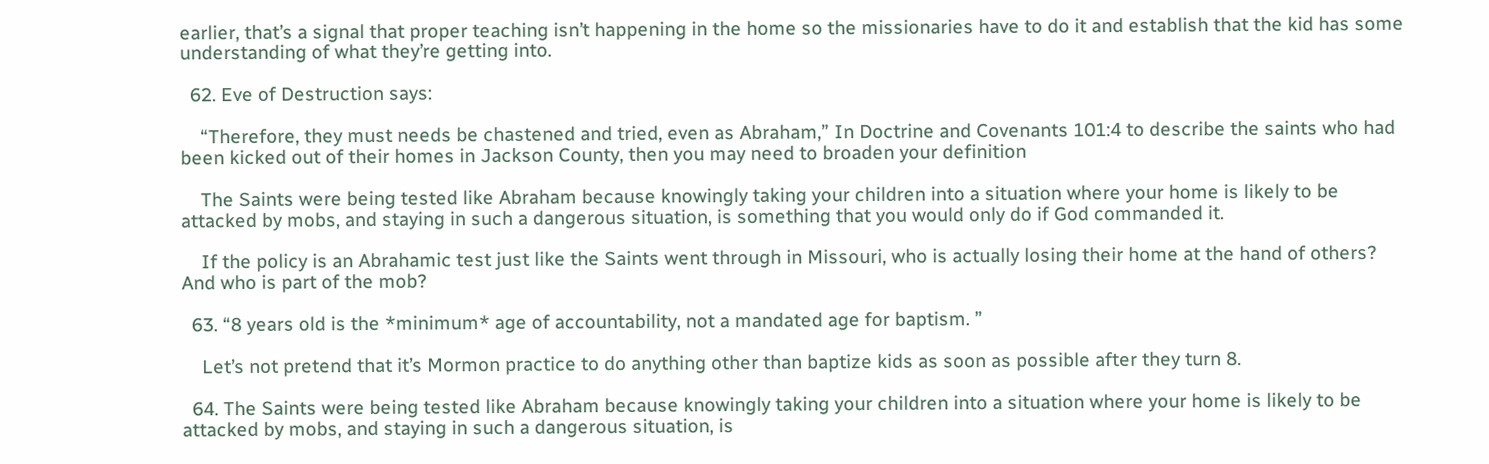earlier, that’s a signal that proper teaching isn’t happening in the home so the missionaries have to do it and establish that the kid has some understanding of what they’re getting into.

  62. Eve of Destruction says:

    “Therefore, they must needs be chastened and tried, even as Abraham,” In Doctrine and Covenants 101:4 to describe the saints who had been kicked out of their homes in Jackson County, then you may need to broaden your definition

    The Saints were being tested like Abraham because knowingly taking your children into a situation where your home is likely to be attacked by mobs, and staying in such a dangerous situation, is something that you would only do if God commanded it.

    If the policy is an Abrahamic test just like the Saints went through in Missouri, who is actually losing their home at the hand of others? And who is part of the mob?

  63. “8 years old is the *minimum* age of accountability, not a mandated age for baptism. ”

    Let’s not pretend that it’s Mormon practice to do anything other than baptize kids as soon as possible after they turn 8.

  64. The Saints were being tested like Abraham because knowingly taking your children into a situation where your home is likely to be attacked by mobs, and staying in such a dangerous situation, is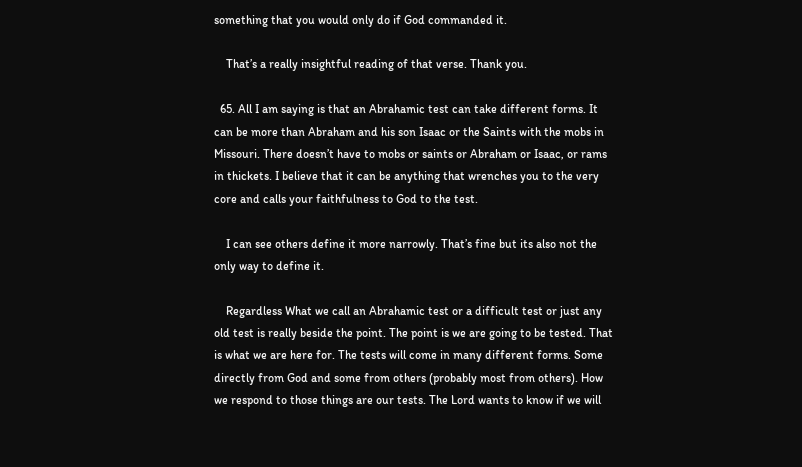something that you would only do if God commanded it.

    That’s a really insightful reading of that verse. Thank you.

  65. All I am saying is that an Abrahamic test can take different forms. It can be more than Abraham and his son Isaac or the Saints with the mobs in Missouri. There doesn’t have to mobs or saints or Abraham or Isaac, or rams in thickets. I believe that it can be anything that wrenches you to the very core and calls your faithfulness to God to the test.

    I can see others define it more narrowly. That’s fine but its also not the only way to define it.

    Regardless What we call an Abrahamic test or a difficult test or just any old test is really beside the point. The point is we are going to be tested. That is what we are here for. The tests will come in many different forms. Some directly from God and some from others (probably most from others). How we respond to those things are our tests. The Lord wants to know if we will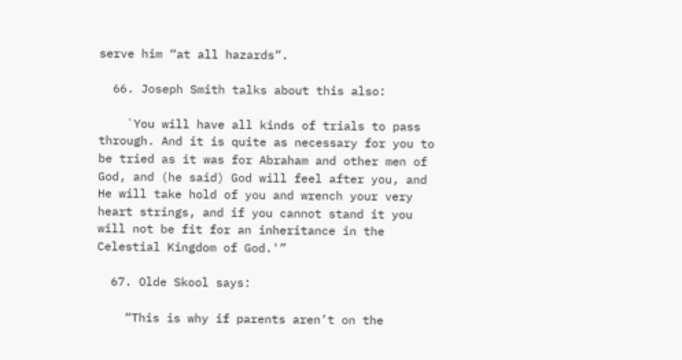serve him “at all hazards”.

  66. Joseph Smith talks about this also:

    `You will have all kinds of trials to pass through. And it is quite as necessary for you to be tried as it was for Abraham and other men of God, and (he said) God will feel after you, and He will take hold of you and wrench your very heart strings, and if you cannot stand it you will not be fit for an inheritance in the Celestial Kingdom of God.'”

  67. Olde Skool says:

    “This is why if parents aren’t on the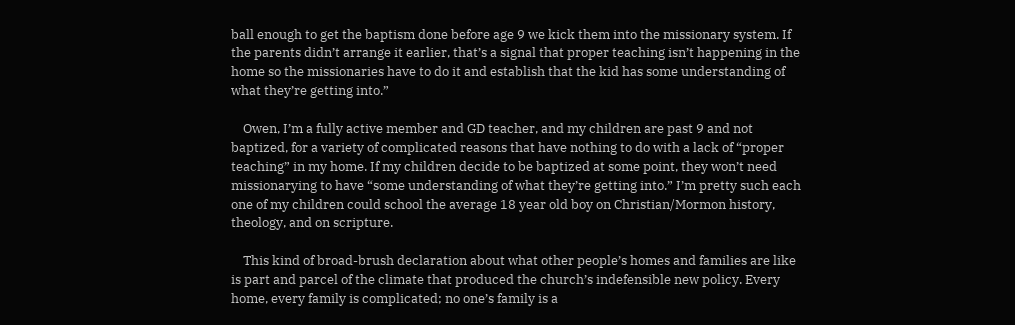ball enough to get the baptism done before age 9 we kick them into the missionary system. If the parents didn’t arrange it earlier, that’s a signal that proper teaching isn’t happening in the home so the missionaries have to do it and establish that the kid has some understanding of what they’re getting into.”

    Owen, I’m a fully active member and GD teacher, and my children are past 9 and not baptized, for a variety of complicated reasons that have nothing to do with a lack of “proper teaching” in my home. If my children decide to be baptized at some point, they won’t need missionarying to have “some understanding of what they’re getting into.” I’m pretty such each one of my children could school the average 18 year old boy on Christian/Mormon history, theology, and on scripture.

    This kind of broad-brush declaration about what other people’s homes and families are like is part and parcel of the climate that produced the church’s indefensible new policy. Every home, every family is complicated; no one’s family is a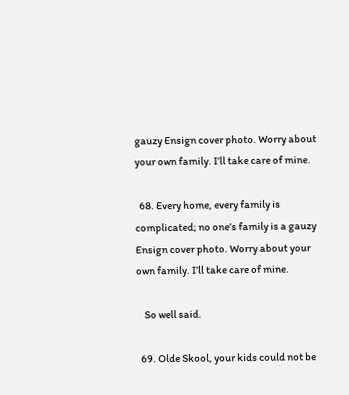gauzy Ensign cover photo. Worry about your own family. I’ll take care of mine.

  68. Every home, every family is complicated; no one’s family is a gauzy Ensign cover photo. Worry about your own family. I’ll take care of mine.

    So well said.

  69. Olde Skool, your kids could not be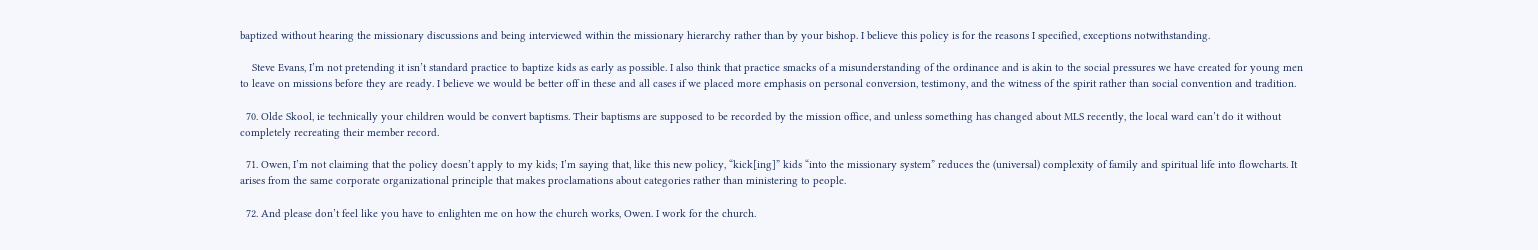baptized without hearing the missionary discussions and being interviewed within the missionary hierarchy rather than by your bishop. I believe this policy is for the reasons I specified, exceptions notwithstanding.

    Steve Evans, I’m not pretending it isn’t standard practice to baptize kids as early as possible. I also think that practice smacks of a misunderstanding of the ordinance and is akin to the social pressures we have created for young men to leave on missions before they are ready. I believe we would be better off in these and all cases if we placed more emphasis on personal conversion, testimony, and the witness of the spirit rather than social convention and tradition.

  70. Olde Skool, ie technically your children would be convert baptisms. Their baptisms are supposed to be recorded by the mission office, and unless something has changed about MLS recently, the local ward can’t do it without completely recreating their member record.

  71. Owen, I’m not claiming that the policy doesn’t apply to my kids; I’m saying that, like this new policy, “kick[ing]” kids “into the missionary system” reduces the (universal) complexity of family and spiritual life into flowcharts. It arises from the same corporate organizational principle that makes proclamations about categories rather than ministering to people.

  72. And please don’t feel like you have to enlighten me on how the church works, Owen. I work for the church.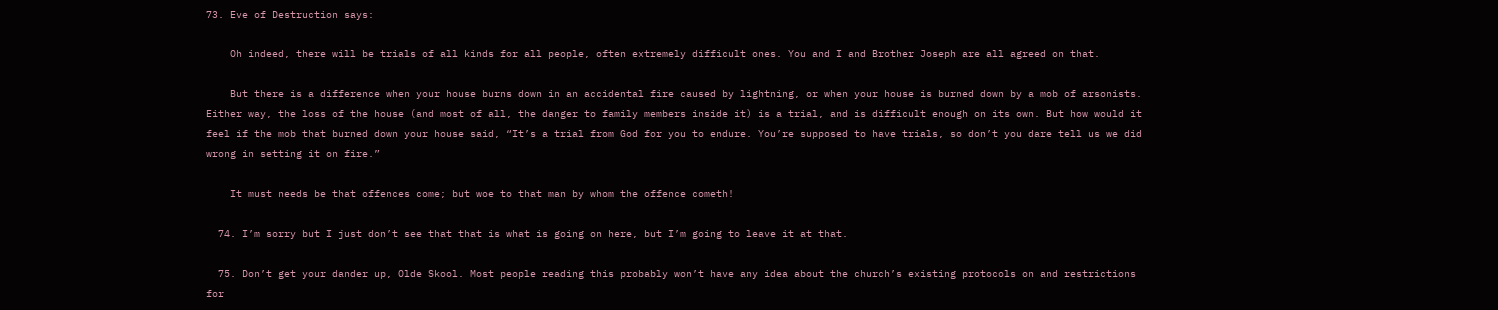73. Eve of Destruction says:

    Oh indeed, there will be trials of all kinds for all people, often extremely difficult ones. You and I and Brother Joseph are all agreed on that.

    But there is a difference when your house burns down in an accidental fire caused by lightning, or when your house is burned down by a mob of arsonists. Either way, the loss of the house (and most of all, the danger to family members inside it) is a trial, and is difficult enough on its own. But how would it feel if the mob that burned down your house said, “It’s a trial from God for you to endure. You’re supposed to have trials, so don’t you dare tell us we did wrong in setting it on fire.”

    It must needs be that offences come; but woe to that man by whom the offence cometh!

  74. I’m sorry but I just don’t see that that is what is going on here, but I’m going to leave it at that.

  75. Don’t get your dander up, Olde Skool. Most people reading this probably won’t have any idea about the church’s existing protocols on and restrictions for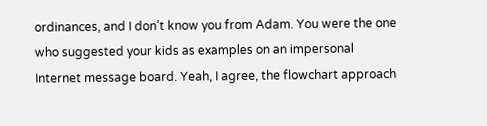ordinances, and I don’t know you from Adam. You were the one who suggested your kids as examples on an impersonal Internet message board. Yeah, I agree, the flowchart approach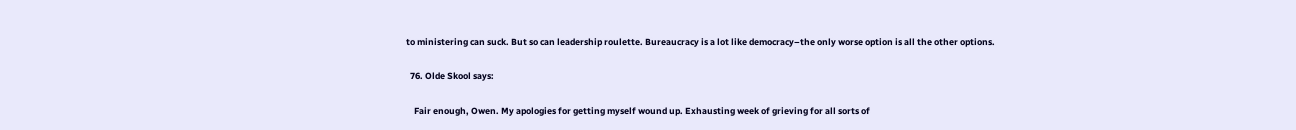to ministering can suck. But so can leadership roulette. Bureaucracy is a lot like democracy–the only worse option is all the other options.

  76. Olde Skool says:

    Fair enough, Owen. My apologies for getting myself wound up. Exhausting week of grieving for all sorts of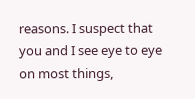reasons. I suspect that you and I see eye to eye on most things,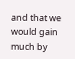and that we would gain much by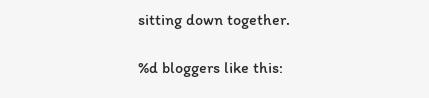sitting down together.

%d bloggers like this: